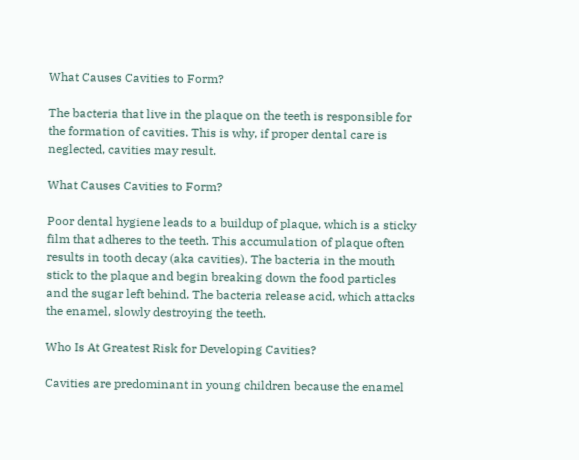What Causes Cavities to Form?

The bacteria that live in the plaque on the teeth is responsible for the formation of cavities. This is why, if proper dental care is neglected, cavities may result.

What Causes Cavities to Form?

Poor dental hygiene leads to a buildup of plaque, which is a sticky film that adheres to the teeth. This accumulation of plaque often results in tooth decay (aka cavities). The bacteria in the mouth stick to the plaque and begin breaking down the food particles and the sugar left behind. The bacteria release acid, which attacks the enamel, slowly destroying the teeth.

Who Is At Greatest Risk for Developing Cavities?

Cavities are predominant in young children because the enamel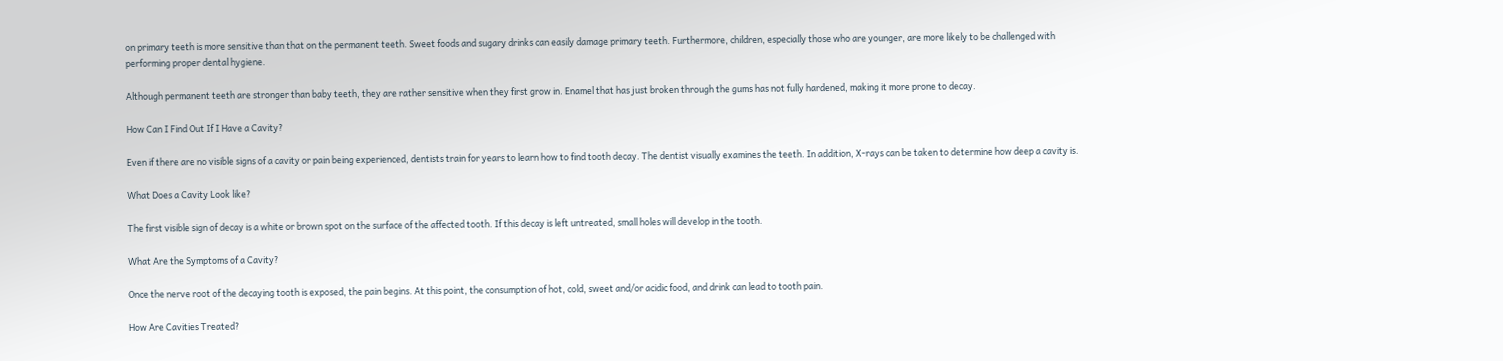on primary teeth is more sensitive than that on the permanent teeth. Sweet foods and sugary drinks can easily damage primary teeth. Furthermore, children, especially those who are younger, are more likely to be challenged with performing proper dental hygiene.

Although permanent teeth are stronger than baby teeth, they are rather sensitive when they first grow in. Enamel that has just broken through the gums has not fully hardened, making it more prone to decay.

How Can I Find Out If I Have a Cavity?

Even if there are no visible signs of a cavity or pain being experienced, dentists train for years to learn how to find tooth decay. The dentist visually examines the teeth. In addition, X-rays can be taken to determine how deep a cavity is.

What Does a Cavity Look like?

The first visible sign of decay is a white or brown spot on the surface of the affected tooth. If this decay is left untreated, small holes will develop in the tooth.

What Are the Symptoms of a Cavity?

Once the nerve root of the decaying tooth is exposed, the pain begins. At this point, the consumption of hot, cold, sweet and/or acidic food, and drink can lead to tooth pain.

How Are Cavities Treated?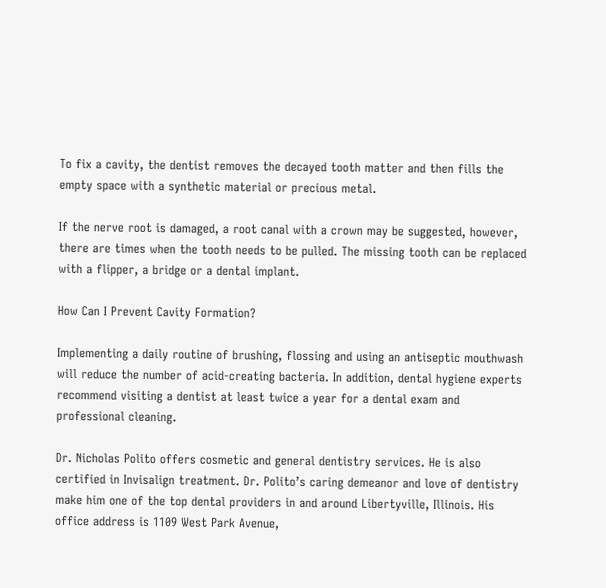To fix a cavity, the dentist removes the decayed tooth matter and then fills the empty space with a synthetic material or precious metal.

If the nerve root is damaged, a root canal with a crown may be suggested, however, there are times when the tooth needs to be pulled. The missing tooth can be replaced with a flipper, a bridge or a dental implant.

How Can I Prevent Cavity Formation?

Implementing a daily routine of brushing, flossing and using an antiseptic mouthwash will reduce the number of acid-creating bacteria. In addition, dental hygiene experts recommend visiting a dentist at least twice a year for a dental exam and professional cleaning.

Dr. Nicholas Polito offers cosmetic and general dentistry services. He is also certified in Invisalign treatment. Dr. Polito’s caring demeanor and love of dentistry make him one of the top dental providers in and around Libertyville, Illinois. His office address is 1109 West Park Avenue,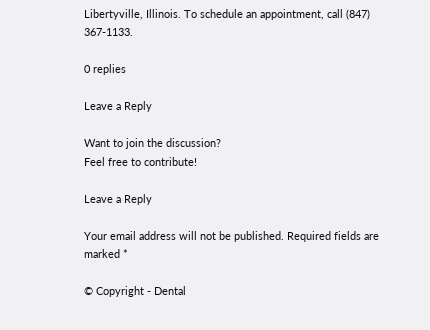Libertyville, Illinois. To schedule an appointment, call (847) 367-1133.

0 replies

Leave a Reply

Want to join the discussion?
Feel free to contribute!

Leave a Reply

Your email address will not be published. Required fields are marked *

© Copyright - Dental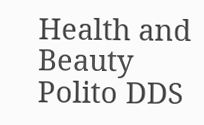Health and Beauty Polito DDS